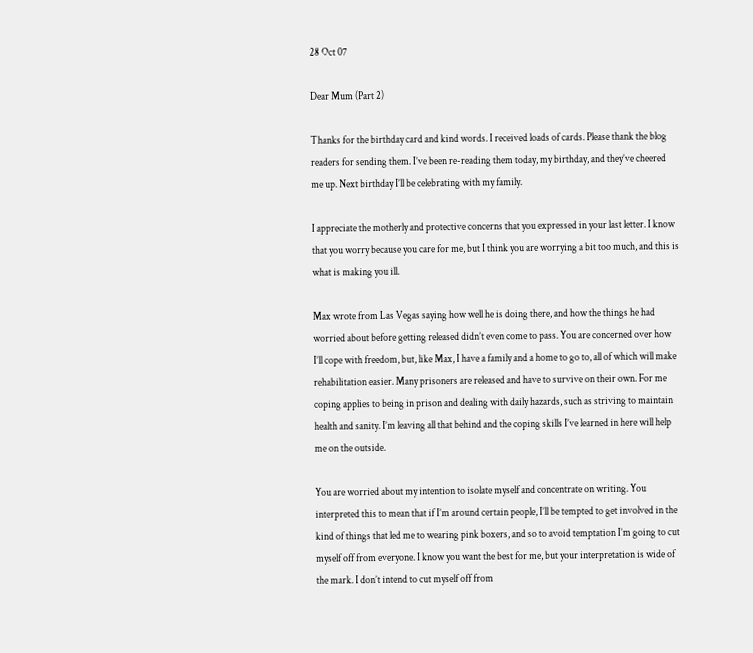28 Oct 07

Dear Mum (Part 2)

Thanks for the birthday card and kind words. I received loads of cards. Please thank the blog readers for sending them. I’ve been re-reading them today, my birthday, and they’ve cheered me up. Next birthday I’ll be celebrating with my family.

I appreciate the motherly and protective concerns that you expressed in your last letter. I know that you worry because you care for me, but I think you are worrying a bit too much, and this is what is making you ill.

Max wrote from Las Vegas saying how well he is doing there, and how the things he had worried about before getting released didn’t even come to pass. You are concerned over how I’ll cope with freedom, but, like Max, I have a family and a home to go to, all of which will make rehabilitation easier. Many prisoners are released and have to survive on their own. For me coping applies to being in prison and dealing with daily hazards, such as striving to maintain health and sanity. I’m leaving all that behind and the coping skills I’ve learned in here will help me on the outside.

You are worried about my intention to isolate myself and concentrate on writing. You interpreted this to mean that if I’m around certain people, I’ll be tempted to get involved in the kind of things that led me to wearing pink boxers, and so to avoid temptation I’m going to cut myself off from everyone. I know you want the best for me, but your interpretation is wide of the mark. I don’t intend to cut myself off from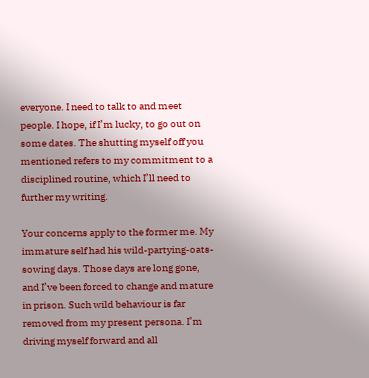everyone. I need to talk to and meet people. I hope, if I’m lucky, to go out on some dates. The shutting myself off you mentioned refers to my commitment to a disciplined routine, which I’ll need to further my writing.

Your concerns apply to the former me. My immature self had his wild-partying-oats-sowing days. Those days are long gone, and I’ve been forced to change and mature in prison. Such wild behaviour is far removed from my present persona. I’m driving myself forward and all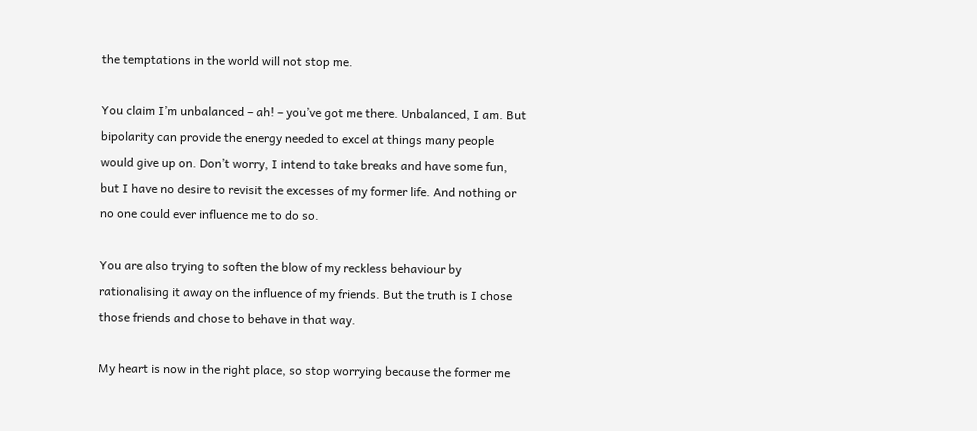the temptations in the world will not stop me.

You claim I’m unbalanced – ah! – you’ve got me there. Unbalanced, I am. But bipolarity can provide the energy needed to excel at things many people would give up on. Don’t worry, I intend to take breaks and have some fun, but I have no desire to revisit the excesses of my former life. And nothing or no one could ever influence me to do so.

You are also trying to soften the blow of my reckless behaviour by rationalising it away on the influence of my friends. But the truth is I chose those friends and chose to behave in that way.

My heart is now in the right place, so stop worrying because the former me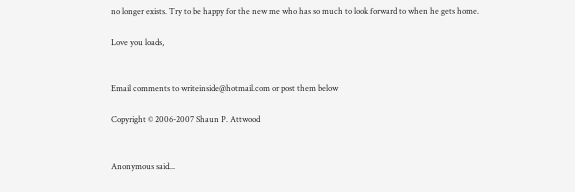no longer exists. Try to be happy for the new me who has so much to look forward to when he gets home.

Love you loads,


Email comments to writeinside@hotmail.com or post them below

Copyright © 2006-2007 Shaun P. Attwood


Anonymous said...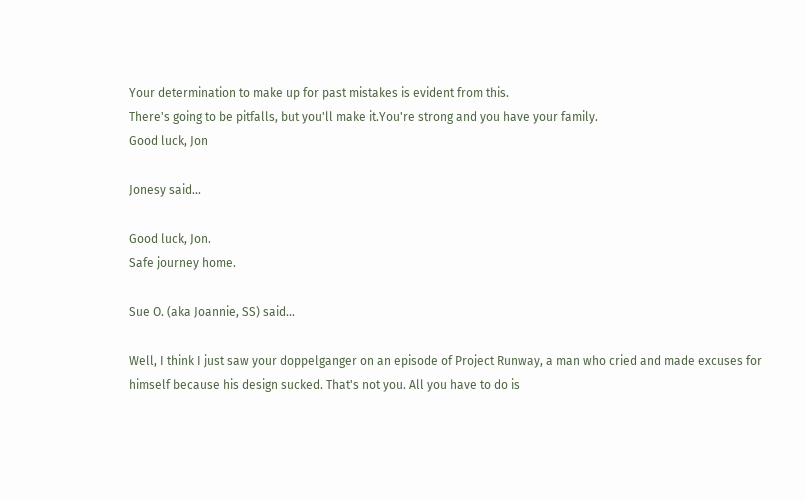Your determination to make up for past mistakes is evident from this.
There's going to be pitfalls, but you'll make it.You're strong and you have your family.
Good luck, Jon

Jonesy said...

Good luck, Jon.
Safe journey home.

Sue O. (aka Joannie, SS) said...

Well, I think I just saw your doppelganger on an episode of Project Runway, a man who cried and made excuses for himself because his design sucked. That's not you. All you have to do is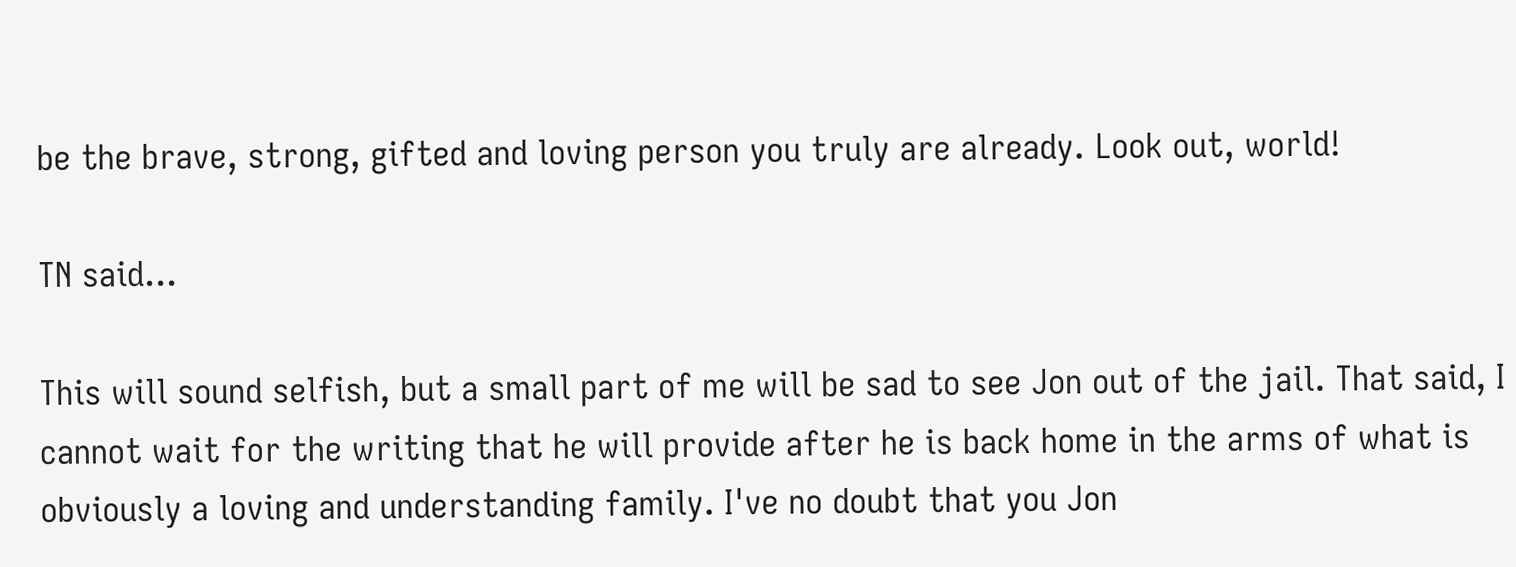be the brave, strong, gifted and loving person you truly are already. Look out, world!

TN said...

This will sound selfish, but a small part of me will be sad to see Jon out of the jail. That said, I cannot wait for the writing that he will provide after he is back home in the arms of what is obviously a loving and understanding family. I've no doubt that you Jon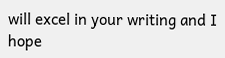will excel in your writing and I hope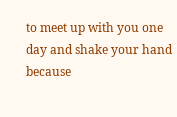to meet up with you one day and shake your hand because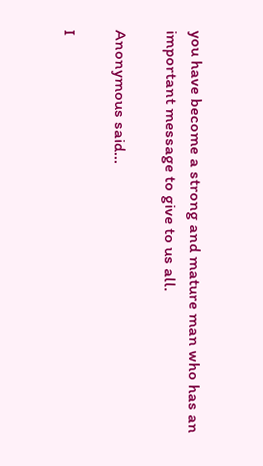you have become a strong and mature man who has an important message to give to us all.

Anonymous said...

I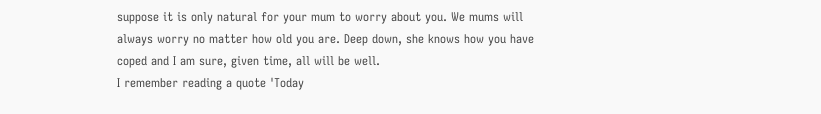suppose it is only natural for your mum to worry about you. We mums will always worry no matter how old you are. Deep down, she knows how you have coped and I am sure, given time, all will be well.
I remember reading a quote 'Today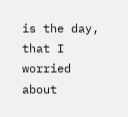is the day, that I worried about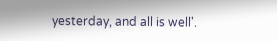yesterday, and all is well'.